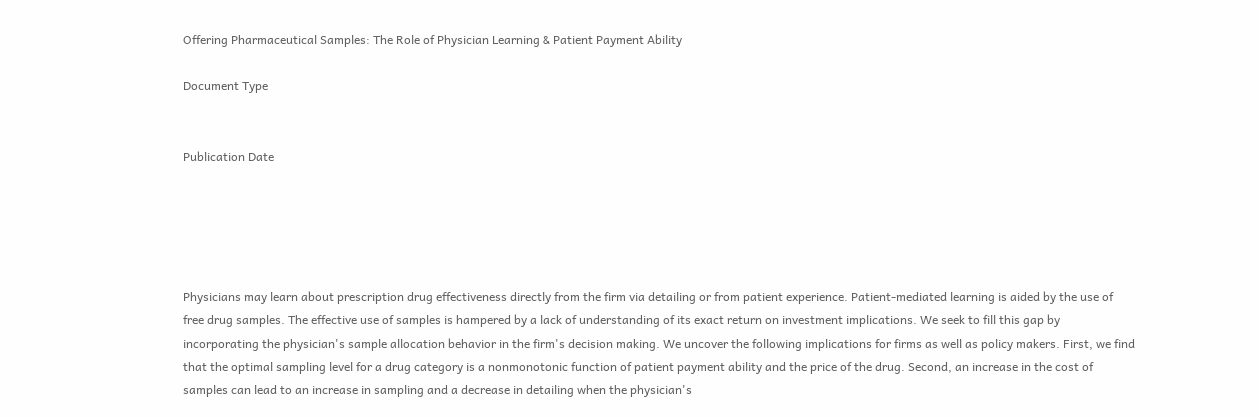Offering Pharmaceutical Samples: The Role of Physician Learning & Patient Payment Ability

Document Type


Publication Date





Physicians may learn about prescription drug effectiveness directly from the firm via detailing or from patient experience. Patient-mediated learning is aided by the use of free drug samples. The effective use of samples is hampered by a lack of understanding of its exact return on investment implications. We seek to fill this gap by incorporating the physician's sample allocation behavior in the firm's decision making. We uncover the following implications for firms as well as policy makers. First, we find that the optimal sampling level for a drug category is a nonmonotonic function of patient payment ability and the price of the drug. Second, an increase in the cost of samples can lead to an increase in sampling and a decrease in detailing when the physician's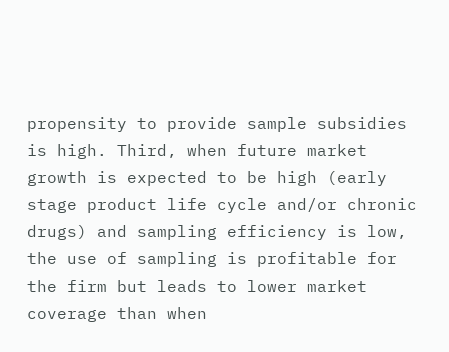propensity to provide sample subsidies is high. Third, when future market growth is expected to be high (early stage product life cycle and/or chronic drugs) and sampling efficiency is low, the use of sampling is profitable for the firm but leads to lower market coverage than when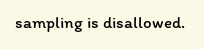sampling is disallowed.